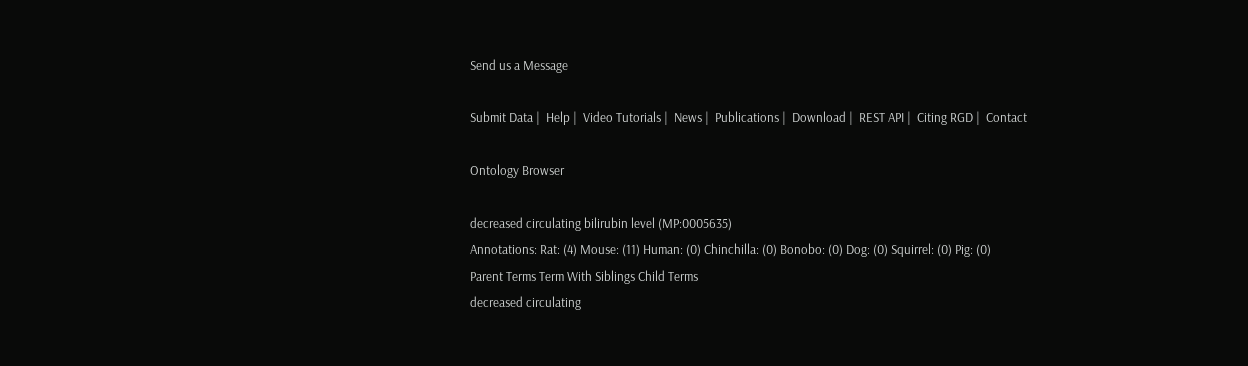Send us a Message

Submit Data |  Help |  Video Tutorials |  News |  Publications |  Download |  REST API |  Citing RGD |  Contact

Ontology Browser

decreased circulating bilirubin level (MP:0005635)
Annotations: Rat: (4) Mouse: (11) Human: (0) Chinchilla: (0) Bonobo: (0) Dog: (0) Squirrel: (0) Pig: (0)
Parent Terms Term With Siblings Child Terms
decreased circulating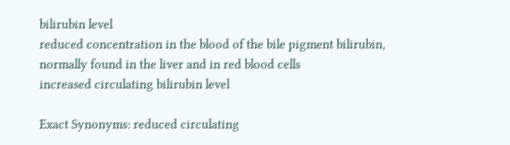bilirubin level
reduced concentration in the blood of the bile pigment bilirubin, normally found in the liver and in red blood cells
increased circulating bilirubin level

Exact Synonyms: reduced circulating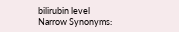bilirubin level
Narrow Synonyms: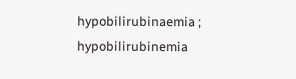hypobilirubinaemia ;   hypobilirubinemia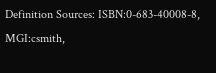Definition Sources: ISBN:0-683-40008-8, MGI:csmith,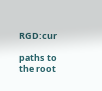RGD:cur

paths to the root